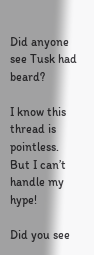Did anyone see Tusk had beard?

I know this thread is pointless. But I can’t handle my hype!

Did you see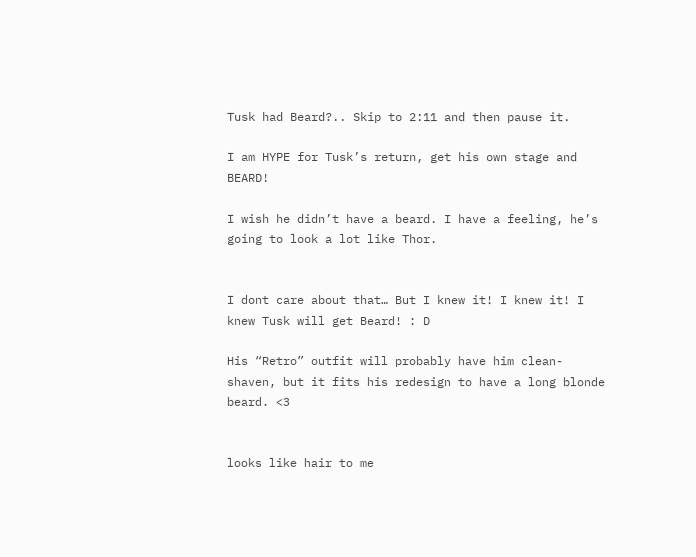Tusk had Beard?.. Skip to 2:11 and then pause it.

I am HYPE for Tusk’s return, get his own stage and BEARD!

I wish he didn’t have a beard. I have a feeling, he’s going to look a lot like Thor.


I dont care about that… But I knew it! I knew it! I knew Tusk will get Beard! : D

His “Retro” outfit will probably have him clean-shaven, but it fits his redesign to have a long blonde beard. <3


looks like hair to me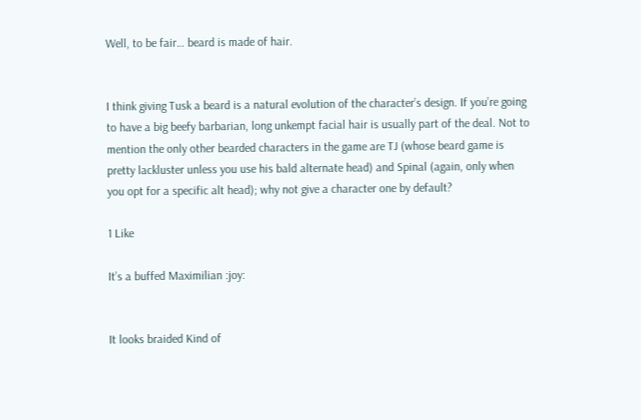Well, to be fair… beard is made of hair.


I think giving Tusk a beard is a natural evolution of the character’s design. If you’re going to have a big beefy barbarian, long unkempt facial hair is usually part of the deal. Not to mention the only other bearded characters in the game are TJ (whose beard game is pretty lackluster unless you use his bald alternate head) and Spinal (again, only when you opt for a specific alt head); why not give a character one by default?

1 Like

It’s a buffed Maximilian :joy:


It looks braided Kind of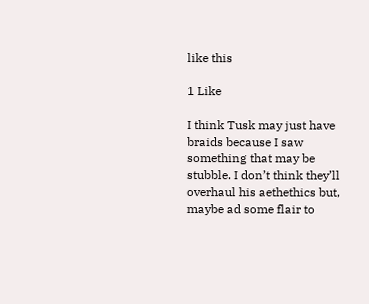like this

1 Like

I think Tusk may just have braids because I saw something that may be stubble. I don’t think they’ll overhaul his aethethics but, maybe ad some flair to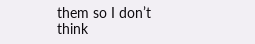them so I don’t think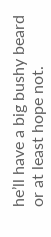he’ll have a big bushy beard or at least hope not.